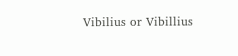Vibilius or Vibillius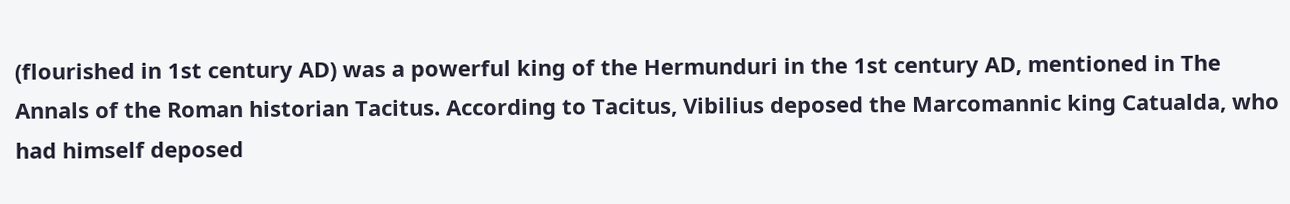(flourished in 1st century AD) was a powerful king of the Hermunduri in the 1st century AD, mentioned in The Annals of the Roman historian Tacitus. According to Tacitus, Vibilius deposed the Marcomannic king Catualda, who had himself deposed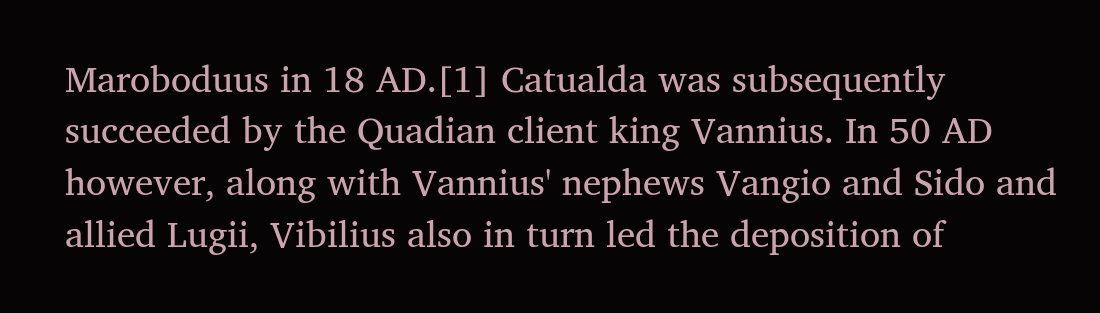Maroboduus in 18 AD.[1] Catualda was subsequently succeeded by the Quadian client king Vannius. In 50 AD however, along with Vannius' nephews Vangio and Sido and allied Lugii, Vibilius also in turn led the deposition of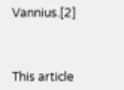Vannius.[2]



This article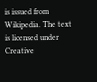is issued from Wikipedia. The text is licensed under Creative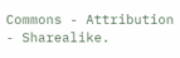Commons - Attribution - Sharealike.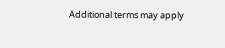Additional terms may apply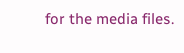for the media files.